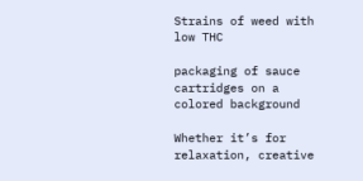Strains of weed with low THC

packaging of sauce cartridges on a colored background

Whether it’s for relaxation, creative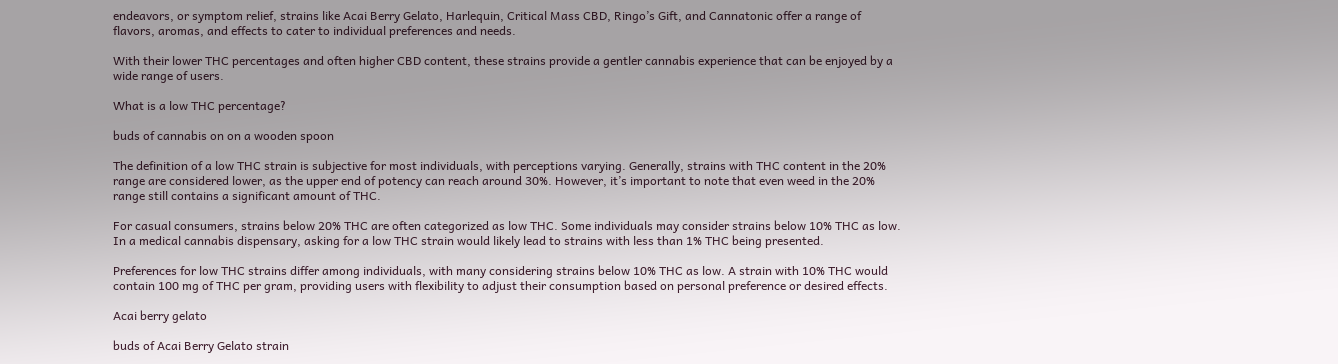endeavors, or symptom relief, strains like Acai Berry Gelato, Harlequin, Critical Mass CBD, Ringo’s Gift, and Cannatonic offer a range of flavors, aromas, and effects to cater to individual preferences and needs.

With their lower THC percentages and often higher CBD content, these strains provide a gentler cannabis experience that can be enjoyed by a wide range of users.

What is a low THC percentage?

buds of cannabis on on a wooden spoon

The definition of a low THC strain is subjective for most individuals, with perceptions varying. Generally, strains with THC content in the 20% range are considered lower, as the upper end of potency can reach around 30%. However, it’s important to note that even weed in the 20% range still contains a significant amount of THC.

For casual consumers, strains below 20% THC are often categorized as low THC. Some individuals may consider strains below 10% THC as low. In a medical cannabis dispensary, asking for a low THC strain would likely lead to strains with less than 1% THC being presented.

Preferences for low THC strains differ among individuals, with many considering strains below 10% THC as low. A strain with 10% THC would contain 100 mg of THC per gram, providing users with flexibility to adjust their consumption based on personal preference or desired effects.

Acai berry gelato

buds of Acai Berry Gelato strain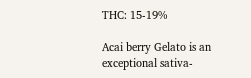THC: 15-19%

Acai berry Gelato is an exceptional sativa-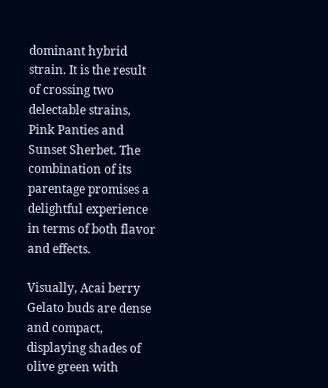dominant hybrid strain. It is the result of crossing two delectable strains, Pink Panties and Sunset Sherbet. The combination of its parentage promises a delightful experience in terms of both flavor and effects.

Visually, Acai berry Gelato buds are dense and compact, displaying shades of olive green with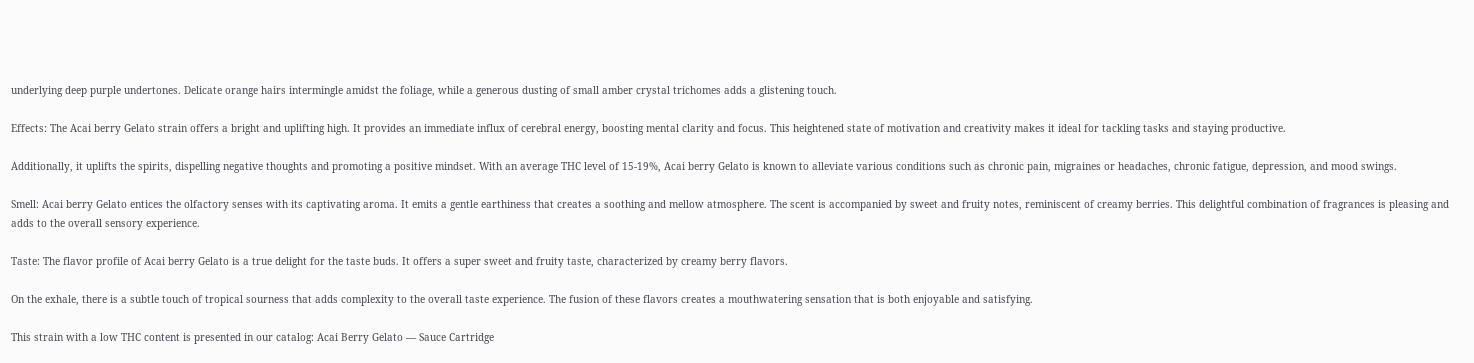underlying deep purple undertones. Delicate orange hairs intermingle amidst the foliage, while a generous dusting of small amber crystal trichomes adds a glistening touch.

Effects: The Acai berry Gelato strain offers a bright and uplifting high. It provides an immediate influx of cerebral energy, boosting mental clarity and focus. This heightened state of motivation and creativity makes it ideal for tackling tasks and staying productive.

Additionally, it uplifts the spirits, dispelling negative thoughts and promoting a positive mindset. With an average THC level of 15-19%, Acai berry Gelato is known to alleviate various conditions such as chronic pain, migraines or headaches, chronic fatigue, depression, and mood swings.

Smell: Acai berry Gelato entices the olfactory senses with its captivating aroma. It emits a gentle earthiness that creates a soothing and mellow atmosphere. The scent is accompanied by sweet and fruity notes, reminiscent of creamy berries. This delightful combination of fragrances is pleasing and adds to the overall sensory experience.

Taste: The flavor profile of Acai berry Gelato is a true delight for the taste buds. It offers a super sweet and fruity taste, characterized by creamy berry flavors.

On the exhale, there is a subtle touch of tropical sourness that adds complexity to the overall taste experience. The fusion of these flavors creates a mouthwatering sensation that is both enjoyable and satisfying.

This strain with a low THC content is presented in our catalog: Acai Berry Gelato — Sauce Cartridge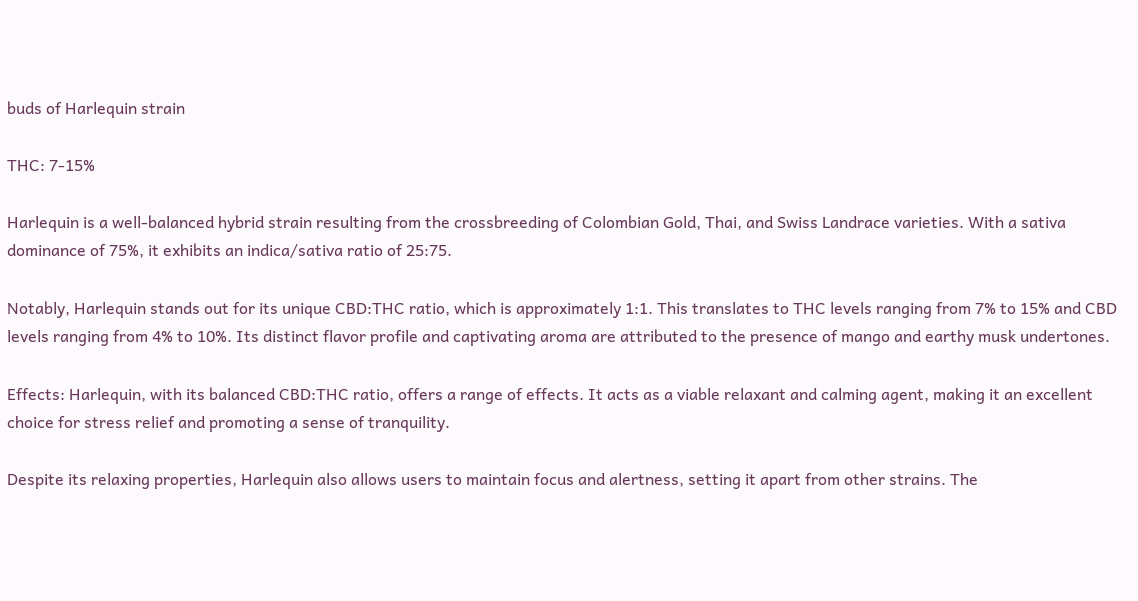buds of Harlequin strain

THC: 7-15%

Harlequin is a well-balanced hybrid strain resulting from the crossbreeding of Colombian Gold, Thai, and Swiss Landrace varieties. With a sativa dominance of 75%, it exhibits an indica/sativa ratio of 25:75.

Notably, Harlequin stands out for its unique CBD:THC ratio, which is approximately 1:1. This translates to THC levels ranging from 7% to 15% and CBD levels ranging from 4% to 10%. Its distinct flavor profile and captivating aroma are attributed to the presence of mango and earthy musk undertones.

Effects: Harlequin, with its balanced CBD:THC ratio, offers a range of effects. It acts as a viable relaxant and calming agent, making it an excellent choice for stress relief and promoting a sense of tranquility.

Despite its relaxing properties, Harlequin also allows users to maintain focus and alertness, setting it apart from other strains. The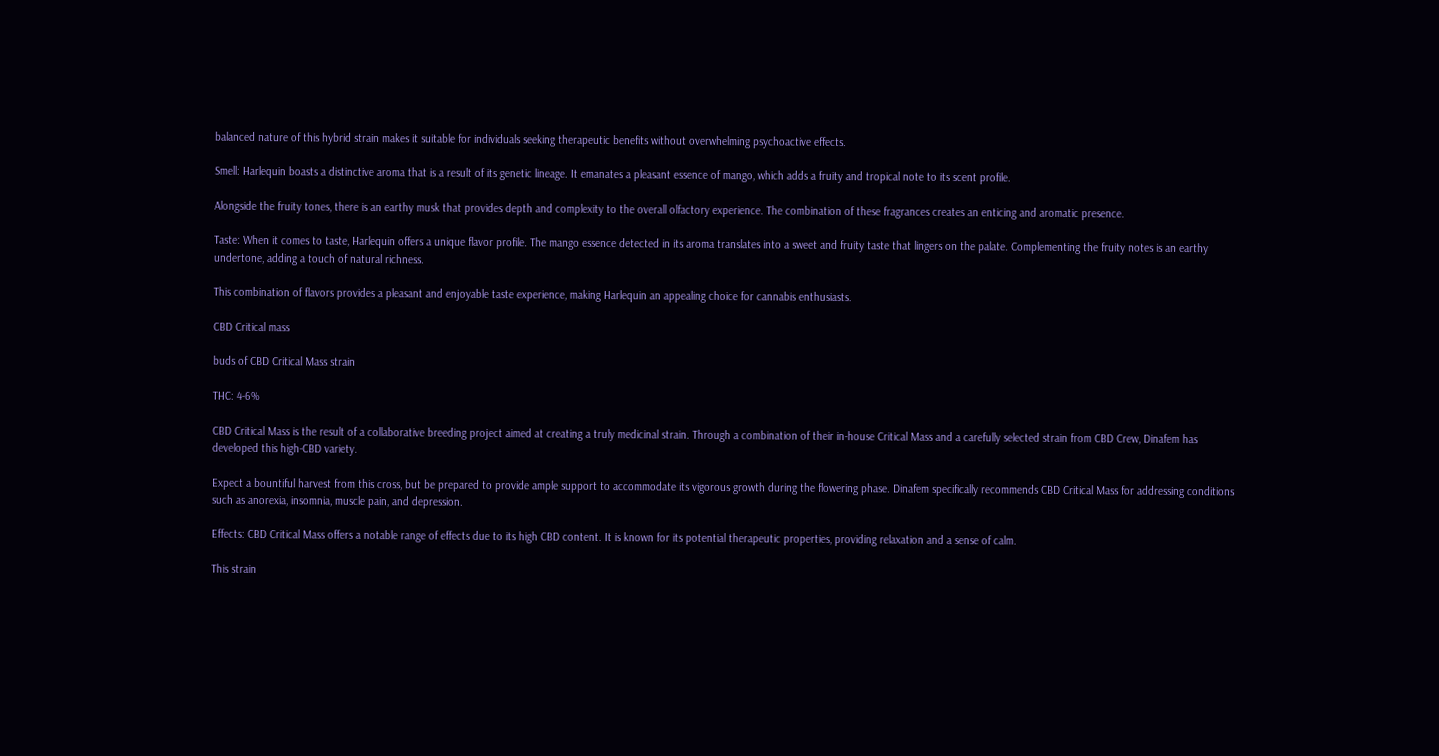balanced nature of this hybrid strain makes it suitable for individuals seeking therapeutic benefits without overwhelming psychoactive effects.

Smell: Harlequin boasts a distinctive aroma that is a result of its genetic lineage. It emanates a pleasant essence of mango, which adds a fruity and tropical note to its scent profile.

Alongside the fruity tones, there is an earthy musk that provides depth and complexity to the overall olfactory experience. The combination of these fragrances creates an enticing and aromatic presence.

Taste: When it comes to taste, Harlequin offers a unique flavor profile. The mango essence detected in its aroma translates into a sweet and fruity taste that lingers on the palate. Complementing the fruity notes is an earthy undertone, adding a touch of natural richness.

This combination of flavors provides a pleasant and enjoyable taste experience, making Harlequin an appealing choice for cannabis enthusiasts.

CBD Critical mass

buds of CBD Critical Mass strain

THC: 4-6%

CBD Critical Mass is the result of a collaborative breeding project aimed at creating a truly medicinal strain. Through a combination of their in-house Critical Mass and a carefully selected strain from CBD Crew, Dinafem has developed this high-CBD variety.

Expect a bountiful harvest from this cross, but be prepared to provide ample support to accommodate its vigorous growth during the flowering phase. Dinafem specifically recommends CBD Critical Mass for addressing conditions such as anorexia, insomnia, muscle pain, and depression.

Effects: CBD Critical Mass offers a notable range of effects due to its high CBD content. It is known for its potential therapeutic properties, providing relaxation and a sense of calm.

This strain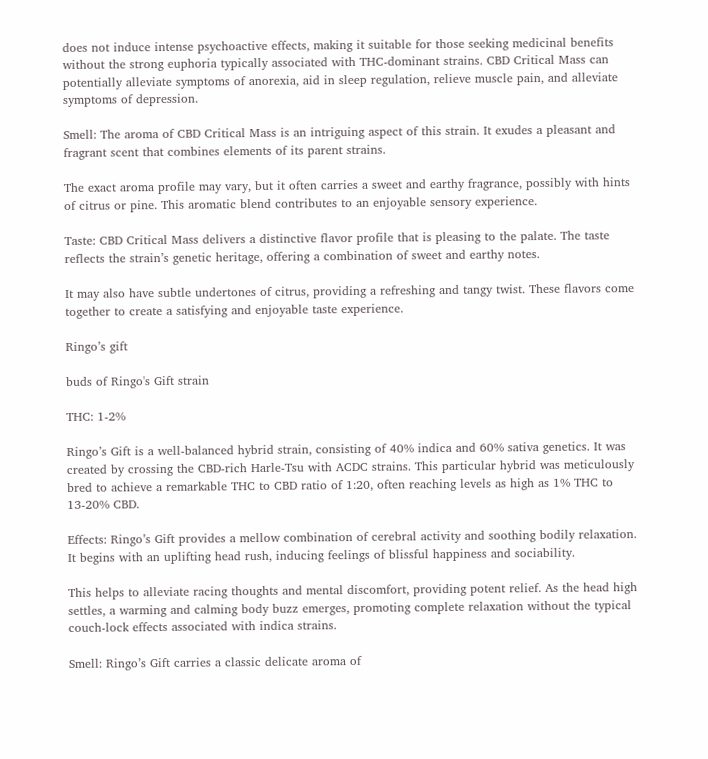does not induce intense psychoactive effects, making it suitable for those seeking medicinal benefits without the strong euphoria typically associated with THC-dominant strains. CBD Critical Mass can potentially alleviate symptoms of anorexia, aid in sleep regulation, relieve muscle pain, and alleviate symptoms of depression.

Smell: The aroma of CBD Critical Mass is an intriguing aspect of this strain. It exudes a pleasant and fragrant scent that combines elements of its parent strains.

The exact aroma profile may vary, but it often carries a sweet and earthy fragrance, possibly with hints of citrus or pine. This aromatic blend contributes to an enjoyable sensory experience.

Taste: CBD Critical Mass delivers a distinctive flavor profile that is pleasing to the palate. The taste reflects the strain’s genetic heritage, offering a combination of sweet and earthy notes.

It may also have subtle undertones of citrus, providing a refreshing and tangy twist. These flavors come together to create a satisfying and enjoyable taste experience.

Ringo’s gift

buds of Ringo's Gift strain

THC: 1-2%

Ringo’s Gift is a well-balanced hybrid strain, consisting of 40% indica and 60% sativa genetics. It was created by crossing the CBD-rich Harle-Tsu with ACDC strains. This particular hybrid was meticulously bred to achieve a remarkable THC to CBD ratio of 1:20, often reaching levels as high as 1% THC to 13-20% CBD.

Effects: Ringo’s Gift provides a mellow combination of cerebral activity and soothing bodily relaxation. It begins with an uplifting head rush, inducing feelings of blissful happiness and sociability.

This helps to alleviate racing thoughts and mental discomfort, providing potent relief. As the head high settles, a warming and calming body buzz emerges, promoting complete relaxation without the typical couch-lock effects associated with indica strains.

Smell: Ringo’s Gift carries a classic delicate aroma of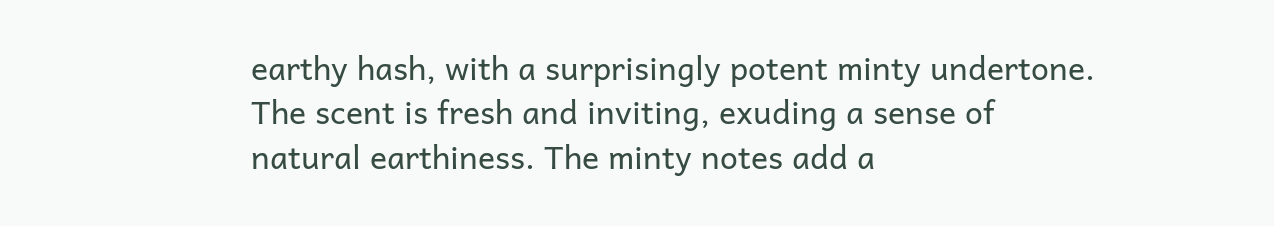earthy hash, with a surprisingly potent minty undertone. The scent is fresh and inviting, exuding a sense of natural earthiness. The minty notes add a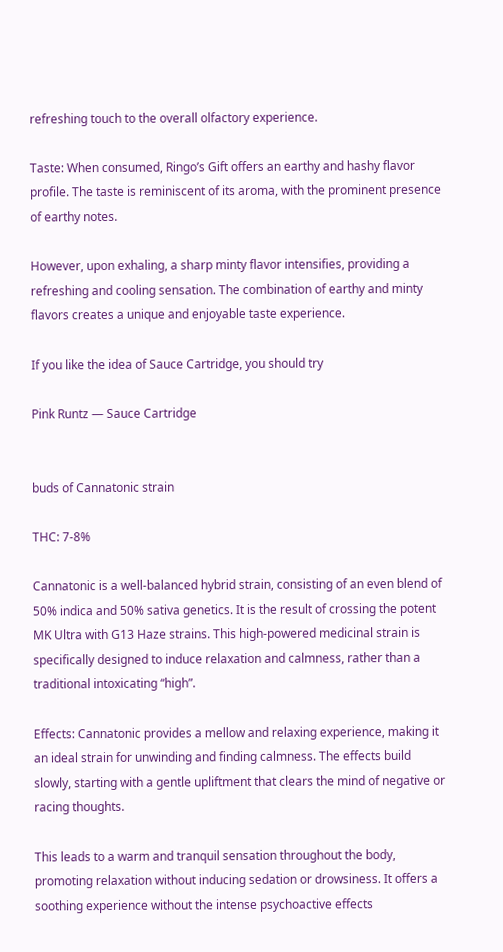refreshing touch to the overall olfactory experience.

Taste: When consumed, Ringo’s Gift offers an earthy and hashy flavor profile. The taste is reminiscent of its aroma, with the prominent presence of earthy notes.

However, upon exhaling, a sharp minty flavor intensifies, providing a refreshing and cooling sensation. The combination of earthy and minty flavors creates a unique and enjoyable taste experience.

If you like the idea of Sauce Cartridge, you should try

Pink Runtz — Sauce Cartridge


buds of Cannatonic strain

THC: 7-8%

Cannatonic is a well-balanced hybrid strain, consisting of an even blend of 50% indica and 50% sativa genetics. It is the result of crossing the potent MK Ultra with G13 Haze strains. This high-powered medicinal strain is specifically designed to induce relaxation and calmness, rather than a traditional intoxicating “high”.

Effects: Cannatonic provides a mellow and relaxing experience, making it an ideal strain for unwinding and finding calmness. The effects build slowly, starting with a gentle upliftment that clears the mind of negative or racing thoughts.

This leads to a warm and tranquil sensation throughout the body, promoting relaxation without inducing sedation or drowsiness. It offers a soothing experience without the intense psychoactive effects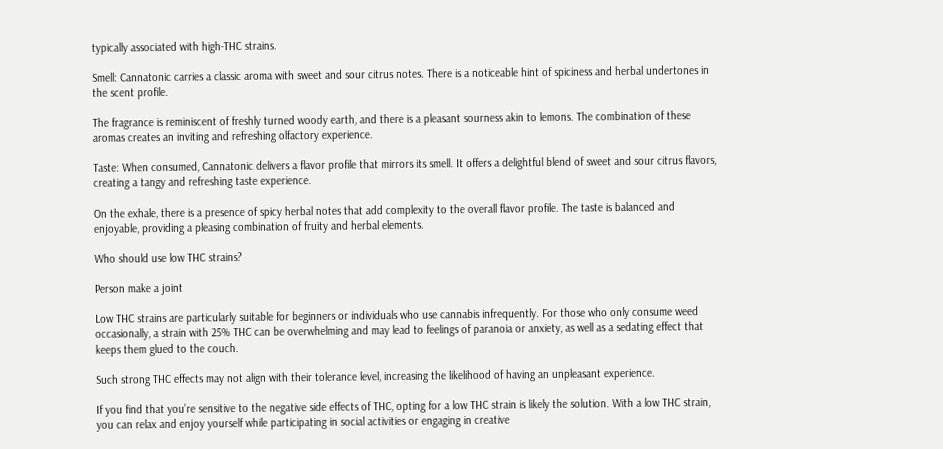typically associated with high-THC strains.

Smell: Cannatonic carries a classic aroma with sweet and sour citrus notes. There is a noticeable hint of spiciness and herbal undertones in the scent profile.

The fragrance is reminiscent of freshly turned woody earth, and there is a pleasant sourness akin to lemons. The combination of these aromas creates an inviting and refreshing olfactory experience.

Taste: When consumed, Cannatonic delivers a flavor profile that mirrors its smell. It offers a delightful blend of sweet and sour citrus flavors, creating a tangy and refreshing taste experience.

On the exhale, there is a presence of spicy herbal notes that add complexity to the overall flavor profile. The taste is balanced and enjoyable, providing a pleasing combination of fruity and herbal elements.

Who should use low THC strains?

Person make a joint

Low THC strains are particularly suitable for beginners or individuals who use cannabis infrequently. For those who only consume weed occasionally, a strain with 25% THC can be overwhelming and may lead to feelings of paranoia or anxiety, as well as a sedating effect that keeps them glued to the couch.

Such strong THC effects may not align with their tolerance level, increasing the likelihood of having an unpleasant experience.

If you find that you’re sensitive to the negative side effects of THC, opting for a low THC strain is likely the solution. With a low THC strain, you can relax and enjoy yourself while participating in social activities or engaging in creative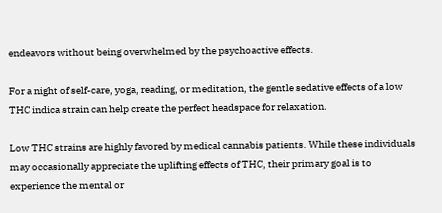endeavors without being overwhelmed by the psychoactive effects.

For a night of self-care, yoga, reading, or meditation, the gentle sedative effects of a low THC indica strain can help create the perfect headspace for relaxation.

Low THC strains are highly favored by medical cannabis patients. While these individuals may occasionally appreciate the uplifting effects of THC, their primary goal is to experience the mental or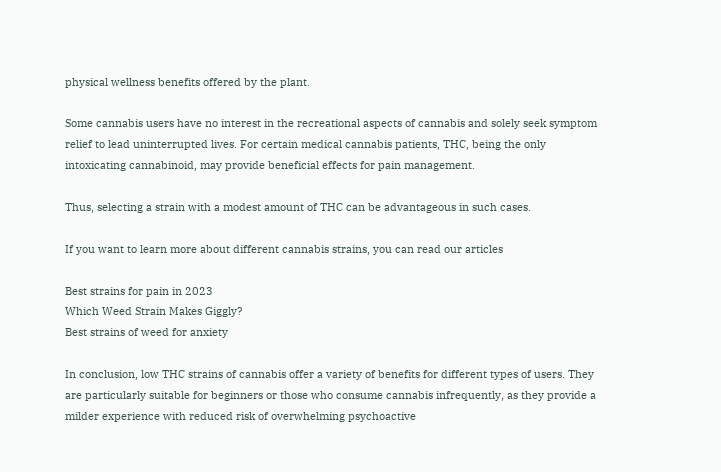physical wellness benefits offered by the plant.

Some cannabis users have no interest in the recreational aspects of cannabis and solely seek symptom relief to lead uninterrupted lives. For certain medical cannabis patients, THC, being the only intoxicating cannabinoid, may provide beneficial effects for pain management.

Thus, selecting a strain with a modest amount of THC can be advantageous in such cases.

If you want to learn more about different cannabis strains, you can read our articles

Best strains for pain in 2023
Which Weed Strain Makes Giggly?
Best strains of weed for anxiety

In conclusion, low THC strains of cannabis offer a variety of benefits for different types of users. They are particularly suitable for beginners or those who consume cannabis infrequently, as they provide a milder experience with reduced risk of overwhelming psychoactive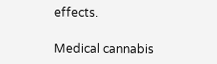effects.

Medical cannabis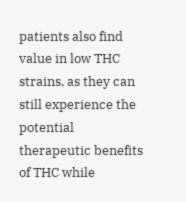patients also find value in low THC strains, as they can still experience the potential therapeutic benefits of THC while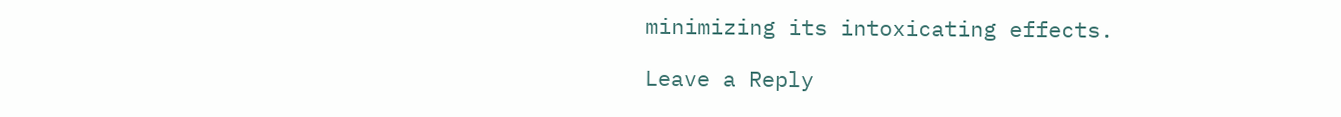minimizing its intoxicating effects.

Leave a Reply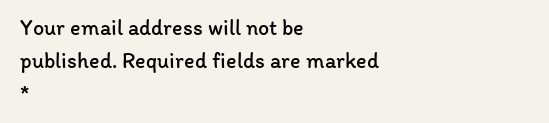Your email address will not be published. Required fields are marked *